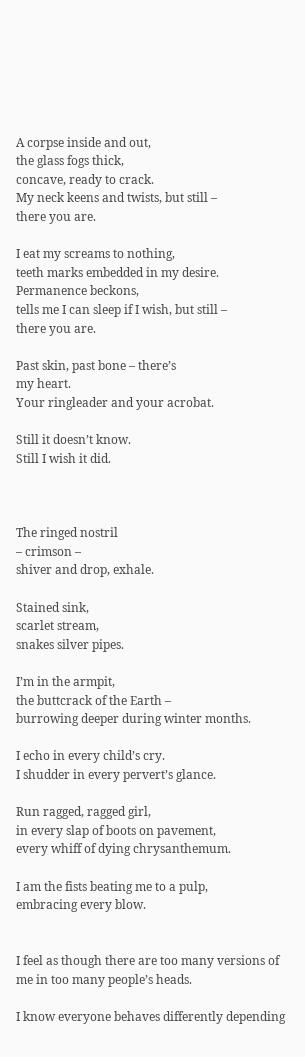A corpse inside and out,
the glass fogs thick,
concave, ready to crack.
My neck keens and twists, but still –
there you are.

I eat my screams to nothing,
teeth marks embedded in my desire.
Permanence beckons,
tells me I can sleep if I wish, but still –
there you are.

Past skin, past bone – there’s
my heart.
Your ringleader and your acrobat.

Still it doesn’t know.
Still I wish it did.



The ringed nostril
– crimson –
shiver and drop, exhale.

Stained sink,
scarlet stream,
snakes silver pipes.

I’m in the armpit,
the buttcrack of the Earth –
burrowing deeper during winter months.

I echo in every child’s cry.
I shudder in every pervert’s glance.

Run ragged, ragged girl,
in every slap of boots on pavement,
every whiff of dying chrysanthemum.

I am the fists beating me to a pulp,
embracing every blow.


I feel as though there are too many versions of me in too many people’s heads.

I know everyone behaves differently depending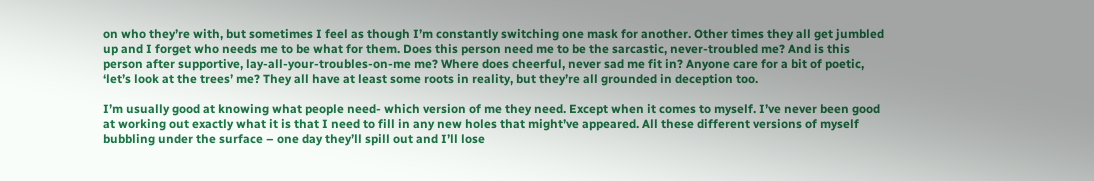on who they’re with, but sometimes I feel as though I’m constantly switching one mask for another. Other times they all get jumbled up and I forget who needs me to be what for them. Does this person need me to be the sarcastic, never-troubled me? And is this person after supportive, lay-all-your-troubles-on-me me? Where does cheerful, never sad me fit in? Anyone care for a bit of poetic, ‘let’s look at the trees’ me? They all have at least some roots in reality, but they’re all grounded in deception too.

I’m usually good at knowing what people need- which version of me they need. Except when it comes to myself. I’ve never been good at working out exactly what it is that I need to fill in any new holes that might’ve appeared. All these different versions of myself bubbling under the surface – one day they’ll spill out and I’ll lose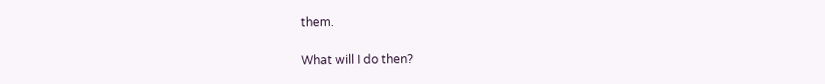them.

What will I do then?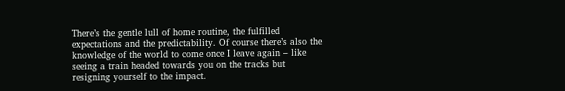There’s the gentle lull of home routine, the fulfilled expectations and the predictability. Of course there’s also the knowledge of the world to come once I leave again – like seeing a train headed towards you on the tracks but resigning yourself to the impact.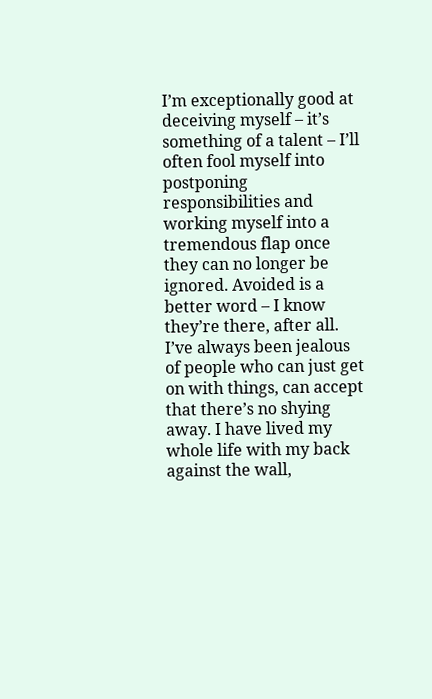I’m exceptionally good at deceiving myself – it’s something of a talent – I’ll often fool myself into postponing responsibilities and working myself into a tremendous flap once they can no longer be ignored. Avoided is a better word – I know they’re there, after all. I’ve always been jealous of people who can just get on with things, can accept that there’s no shying away. I have lived my whole life with my back against the wall,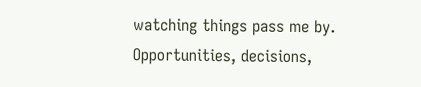watching things pass me by. Opportunities, decisions,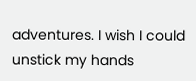adventures. I wish I could unstick my hands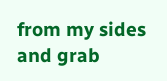from my sides and grab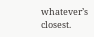whatever’s closest.